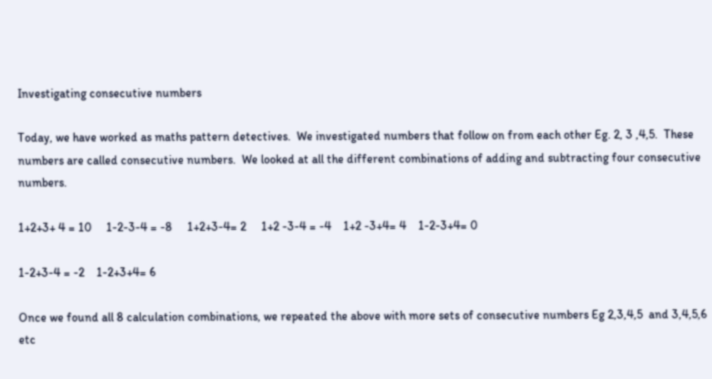Investigating consecutive numbers

Today, we have worked as maths pattern detectives.  We investigated numbers that follow on from each other Eg. 2, 3 ,4,5.  These numbers are called consecutive numbers.  We looked at all the different combinations of adding and subtracting four consecutive numbers.

1+2+3+ 4 = 10     1-2-3-4 = -8     1+2+3-4= 2     1+2 -3-4 = -4    1+2 -3+4= 4    1-2-3+4= 0

1-2+3-4 = -2    1-2+3+4= 6

Once we found all 8 calculation combinations, we repeated the above with more sets of consecutive numbers Eg 2,3,4,5  and 3,4,5,6 etc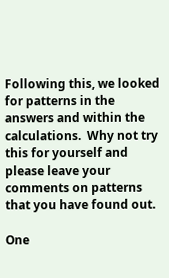Following this, we looked for patterns in the answers and within the calculations.  Why not try this for yourself and please leave your comments on patterns that you have found out.

One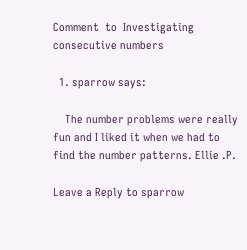Comment  to  Investigating consecutive numbers

  1. sparrow says:

    The number problems were really fun and I liked it when we had to find the number patterns. Ellie .P.

Leave a Reply to sparrow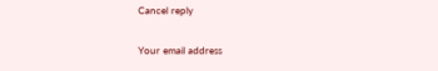Cancel reply

Your email address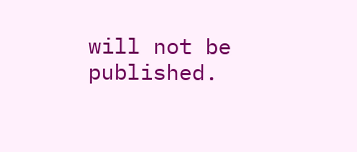will not be published.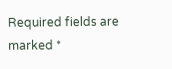Required fields are marked *